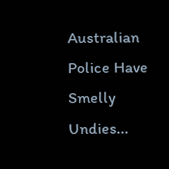Australian Police Have Smelly Undies...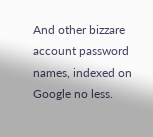And other bizzare account password names, indexed on Google no less.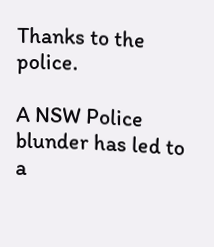Thanks to the police.

A NSW Police blunder has led to a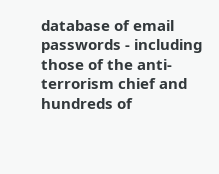database of email passwords - including those of the anti-terrorism chief and hundreds of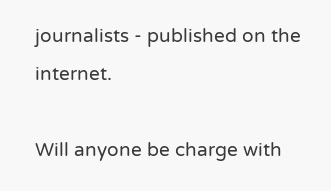journalists - published on the internet.

Will anyone be charge with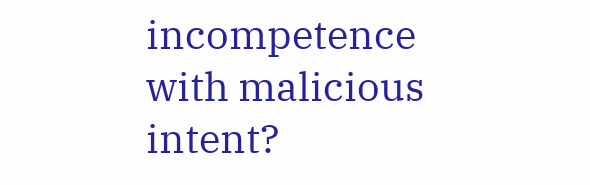incompetence with malicious intent?